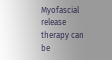Myofascial release therapy can be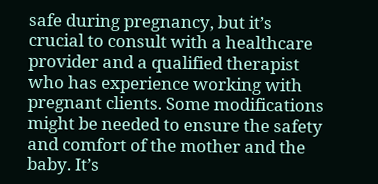safe during pregnancy, but it’s crucial to consult with a healthcare provider and a qualified therapist who has experience working with pregnant clients. Some modifications might be needed to ensure the safety and comfort of the mother and the baby. It’s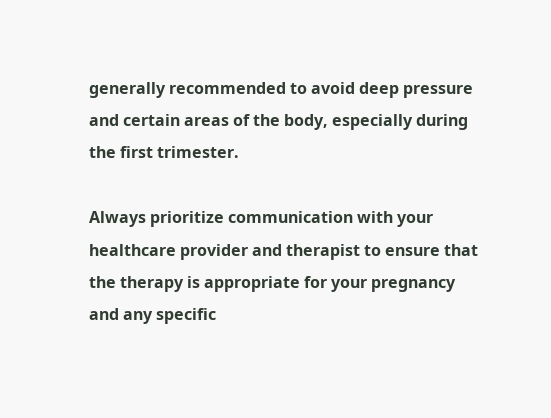generally recommended to avoid deep pressure and certain areas of the body, especially during the first trimester.

Always prioritize communication with your healthcare provider and therapist to ensure that the therapy is appropriate for your pregnancy and any specific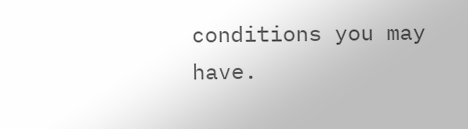conditions you may have.